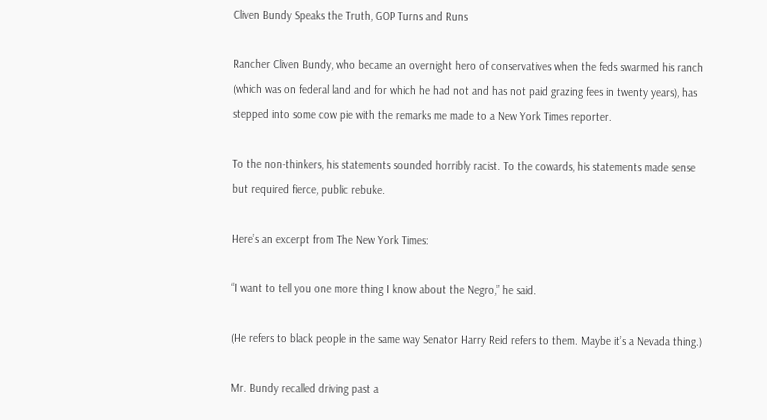Cliven Bundy Speaks the Truth, GOP Turns and Runs

Rancher Cliven Bundy, who became an overnight hero of conservatives when the feds swarmed his ranch (which was on federal land and for which he had not and has not paid grazing fees in twenty years), has stepped into some cow pie with the remarks me made to a New York Times reporter.

To the non-thinkers, his statements sounded horribly racist. To the cowards, his statements made sense but required fierce, public rebuke.

Here’s an excerpt from The New York Times:

“I want to tell you one more thing I know about the Negro,” he said.

(He refers to black people in the same way Senator Harry Reid refers to them. Maybe it’s a Nevada thing.)

Mr. Bundy recalled driving past a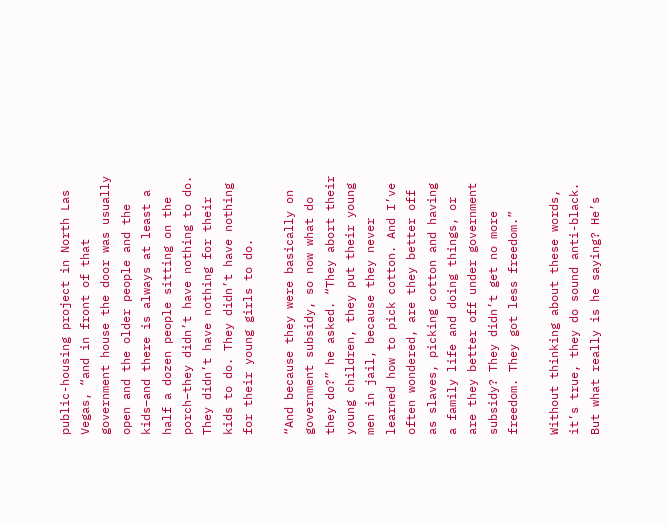public-housing project in North Las Vegas, “and in front of that government house the door was usually open and the older people and the kids–and there is always at least a half a dozen people sitting on the porch–they didn’t have nothing to do. They didn’t have nothing for their kids to do. They didn’t have nothing for their young girls to do.

“And because they were basically on government subsidy, so now what do they do?” he asked. “They abort their young children, they put their young men in jail, because they never learned how to pick cotton. And I’ve often wondered, are they better off as slaves, picking cotton and having a family life and doing things, or are they better off under government subsidy? They didn’t get no more freedom. They got less freedom.”

Without thinking about these words, it’s true, they do sound anti-black. But what really is he saying? He’s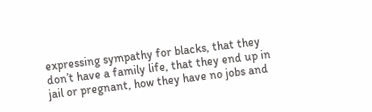expressing sympathy for blacks, that they don’t have a family life, that they end up in jail or pregnant, how they have no jobs and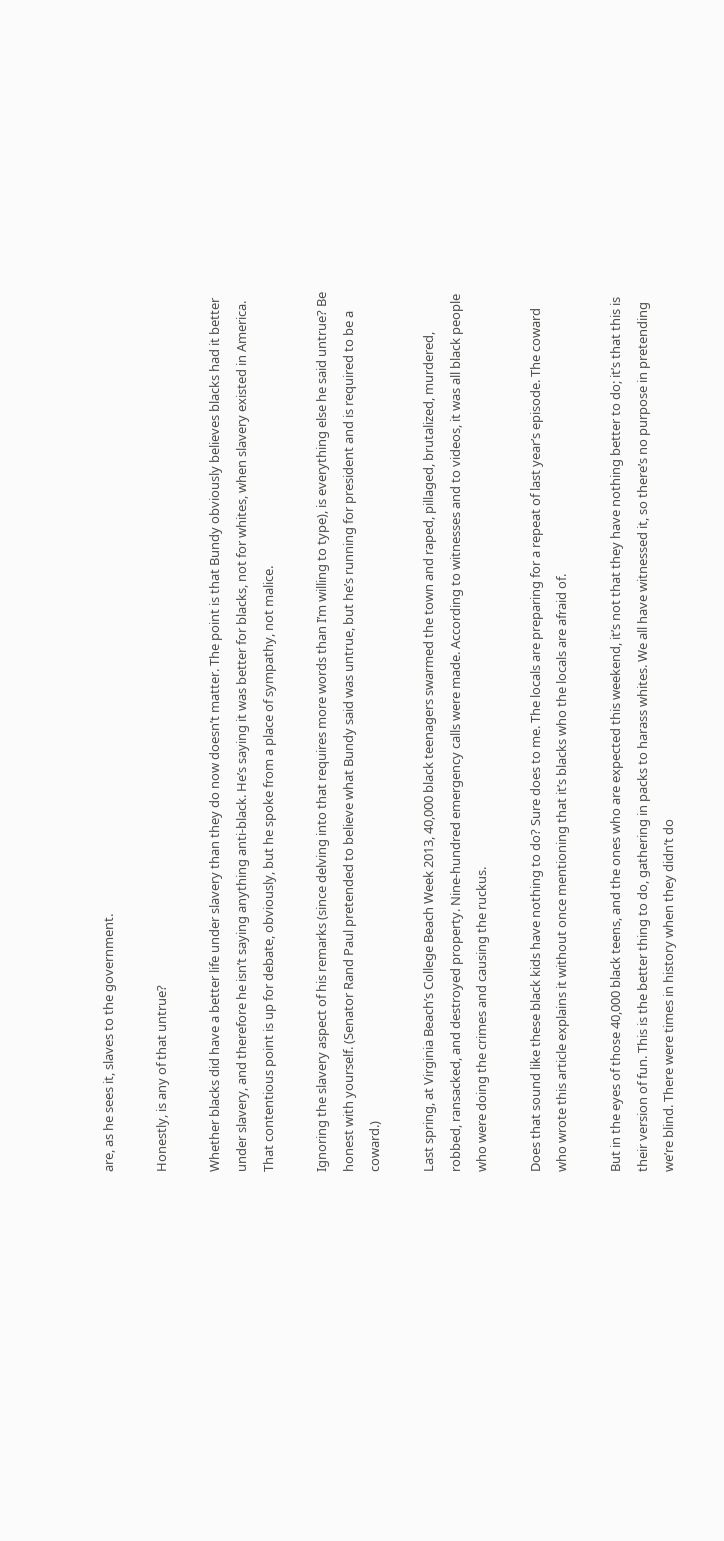are, as he sees it, slaves to the government.

Honestly, is any of that untrue?

Whether blacks did have a better life under slavery than they do now doesn’t matter. The point is that Bundy obviously believes blacks had it better under slavery, and therefore he isn’t saying anything anti-black. He’s saying it was better for blacks, not for whites, when slavery existed in America. That contentious point is up for debate, obviously, but he spoke from a place of sympathy, not malice.

Ignoring the slavery aspect of his remarks (since delving into that requires more words than I’m willing to type), is everything else he said untrue? Be honest with yourself. (Senator Rand Paul pretended to believe what Bundy said was untrue, but he’s running for president and is required to be a coward.)

Last spring, at Virginia Beach’s College Beach Week 2013, 40,000 black teenagers swarmed the town and raped, pillaged, brutalized, murdered, robbed, ransacked, and destroyed property. Nine-hundred emergency calls were made. According to witnesses and to videos, it was all black people who were doing the crimes and causing the ruckus.

Does that sound like these black kids have nothing to do? Sure does to me. The locals are preparing for a repeat of last year’s episode. The coward who wrote this article explains it without once mentioning that it’s blacks who the locals are afraid of.

But in the eyes of those 40,000 black teens, and the ones who are expected this weekend, it’s not that they have nothing better to do; it’s that this is their version of fun. This is the better thing to do, gathering in packs to harass whites. We all have witnessed it, so there’s no purpose in pretending we’re blind. There were times in history when they didn’t do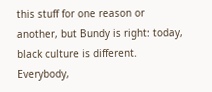this stuff for one reason or another, but Bundy is right: today, black culture is different. Everybody,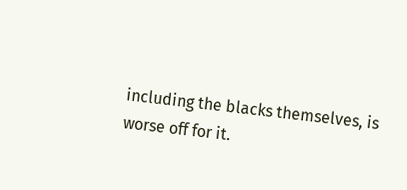including the blacks themselves, is worse off for it.